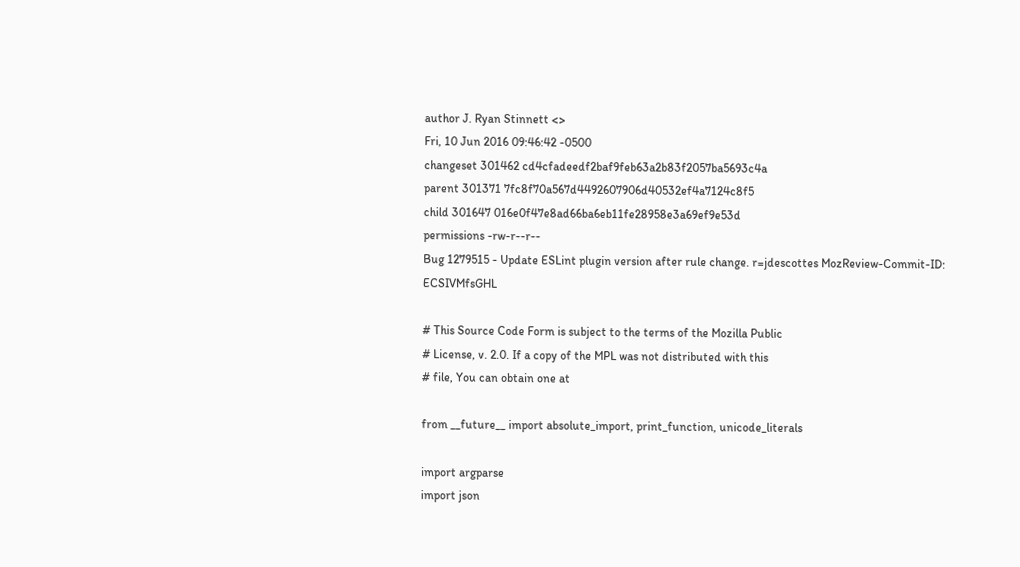author J. Ryan Stinnett <>
Fri, 10 Jun 2016 09:46:42 -0500
changeset 301462 cd4cfadeedf2baf9feb63a2b83f2057ba5693c4a
parent 301371 7fc8f70a567d4492607906d40532ef4a7124c8f5
child 301647 016e0f47e8ad66ba6eb11fe28958e3a69ef9e53d
permissions -rw-r--r--
Bug 1279515 - Update ESLint plugin version after rule change. r=jdescottes MozReview-Commit-ID: ECSIVMfsGHL

# This Source Code Form is subject to the terms of the Mozilla Public
# License, v. 2.0. If a copy of the MPL was not distributed with this
# file, You can obtain one at

from __future__ import absolute_import, print_function, unicode_literals

import argparse
import json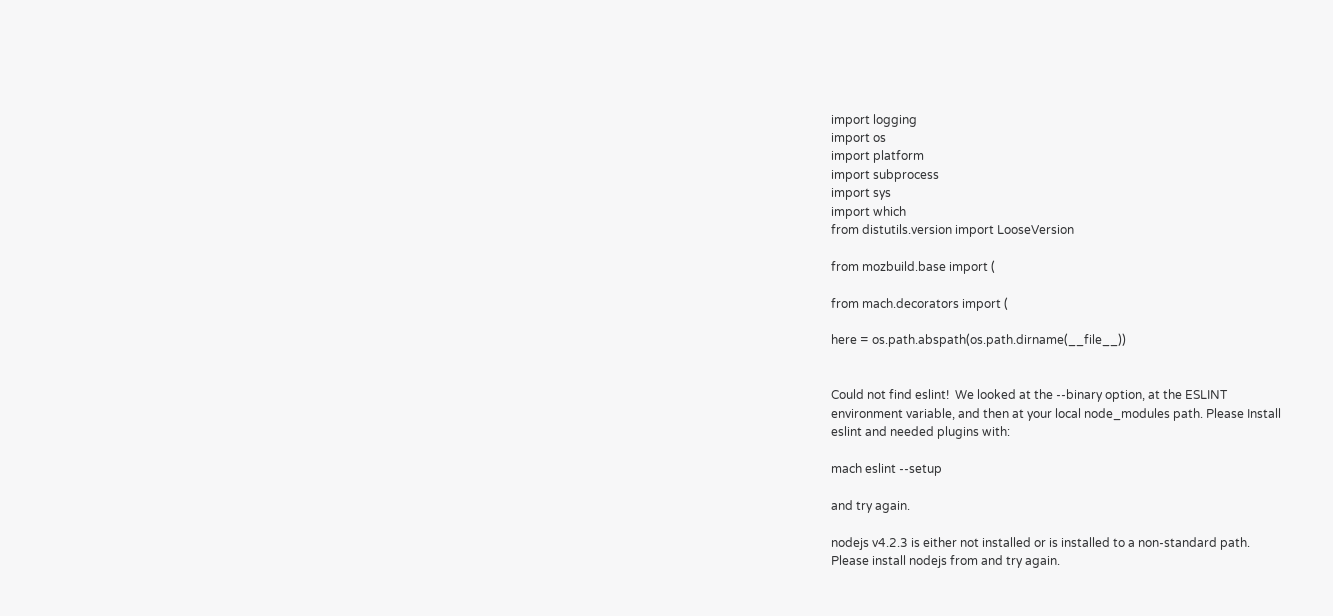import logging
import os
import platform
import subprocess
import sys
import which
from distutils.version import LooseVersion

from mozbuild.base import (

from mach.decorators import (

here = os.path.abspath(os.path.dirname(__file__))


Could not find eslint!  We looked at the --binary option, at the ESLINT
environment variable, and then at your local node_modules path. Please Install
eslint and needed plugins with:

mach eslint --setup

and try again.

nodejs v4.2.3 is either not installed or is installed to a non-standard path.
Please install nodejs from and try again.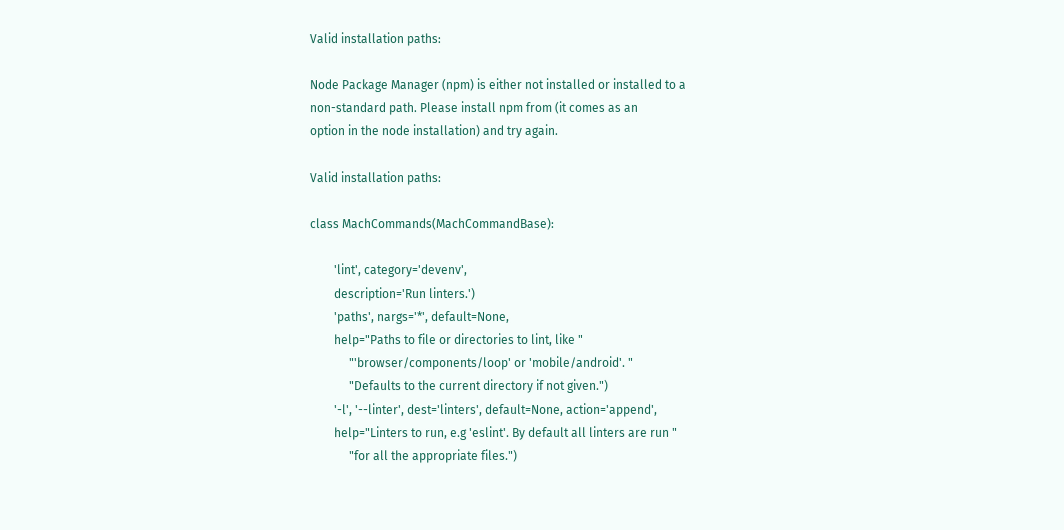Valid installation paths:

Node Package Manager (npm) is either not installed or installed to a
non-standard path. Please install npm from (it comes as an
option in the node installation) and try again.

Valid installation paths:

class MachCommands(MachCommandBase):

        'lint', category='devenv',
        description='Run linters.')
        'paths', nargs='*', default=None,
        help="Paths to file or directories to lint, like "
             "'browser/components/loop' or 'mobile/android'. "
             "Defaults to the current directory if not given.")
        '-l', '--linter', dest='linters', default=None, action='append',
        help="Linters to run, e.g 'eslint'. By default all linters are run "
             "for all the appropriate files.")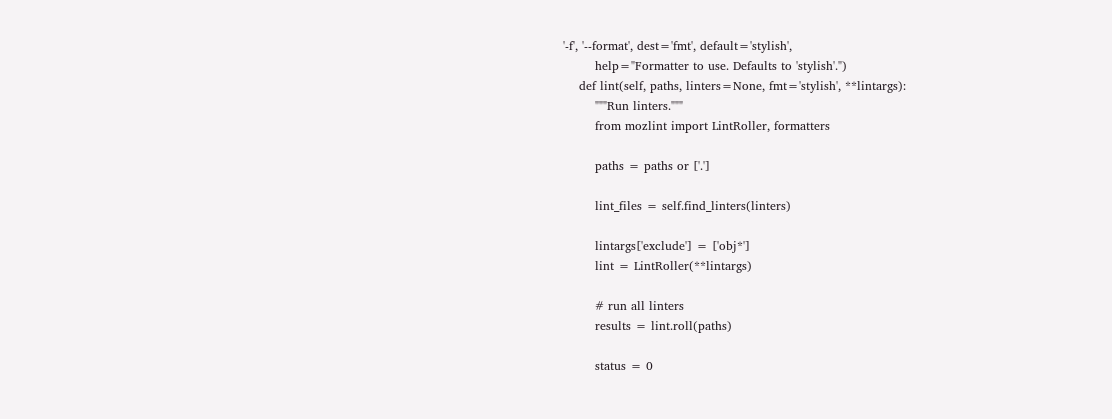'-f', '--format', dest='fmt', default='stylish',
        help="Formatter to use. Defaults to 'stylish'.")
    def lint(self, paths, linters=None, fmt='stylish', **lintargs):
        """Run linters."""
        from mozlint import LintRoller, formatters

        paths = paths or ['.']

        lint_files = self.find_linters(linters)

        lintargs['exclude'] = ['obj*']
        lint = LintRoller(**lintargs)

        # run all linters
        results = lint.roll(paths)

        status = 0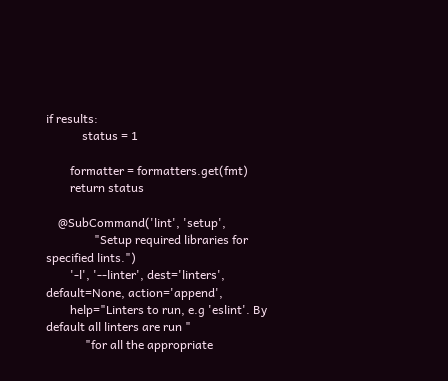if results:
            status = 1

        formatter = formatters.get(fmt)
        return status

    @SubCommand('lint', 'setup',
                "Setup required libraries for specified lints.")
        '-l', '--linter', dest='linters', default=None, action='append',
        help="Linters to run, e.g 'eslint'. By default all linters are run "
             "for all the appropriate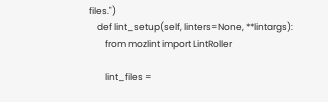files.")
    def lint_setup(self, linters=None, **lintargs):
        from mozlint import LintRoller

        lint_files =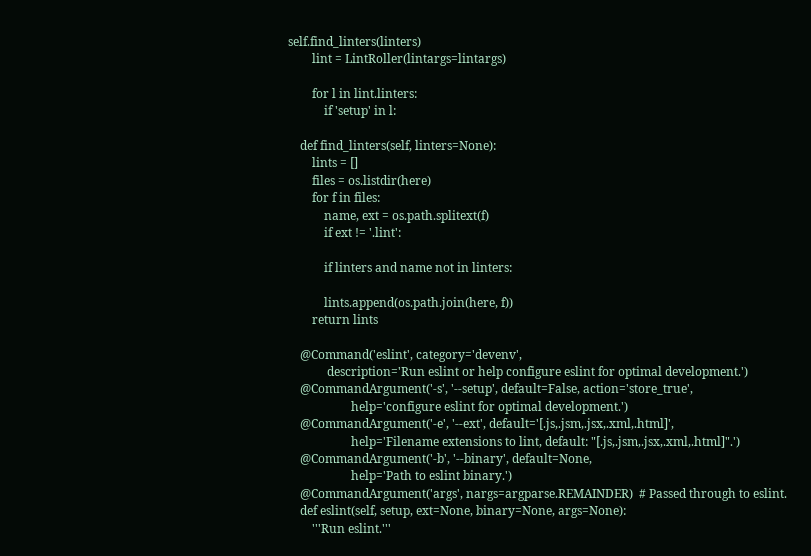self.find_linters(linters)
        lint = LintRoller(lintargs=lintargs)

        for l in lint.linters:
            if 'setup' in l:

    def find_linters(self, linters=None):
        lints = []
        files = os.listdir(here)
        for f in files:
            name, ext = os.path.splitext(f)
            if ext != '.lint':

            if linters and name not in linters:

            lints.append(os.path.join(here, f))
        return lints

    @Command('eslint', category='devenv',
             description='Run eslint or help configure eslint for optimal development.')
    @CommandArgument('-s', '--setup', default=False, action='store_true',
                     help='configure eslint for optimal development.')
    @CommandArgument('-e', '--ext', default='[.js,.jsm,.jsx,.xml,.html]',
                     help='Filename extensions to lint, default: "[.js,.jsm,.jsx,.xml,.html]".')
    @CommandArgument('-b', '--binary', default=None,
                     help='Path to eslint binary.')
    @CommandArgument('args', nargs=argparse.REMAINDER)  # Passed through to eslint.
    def eslint(self, setup, ext=None, binary=None, args=None):
        '''Run eslint.'''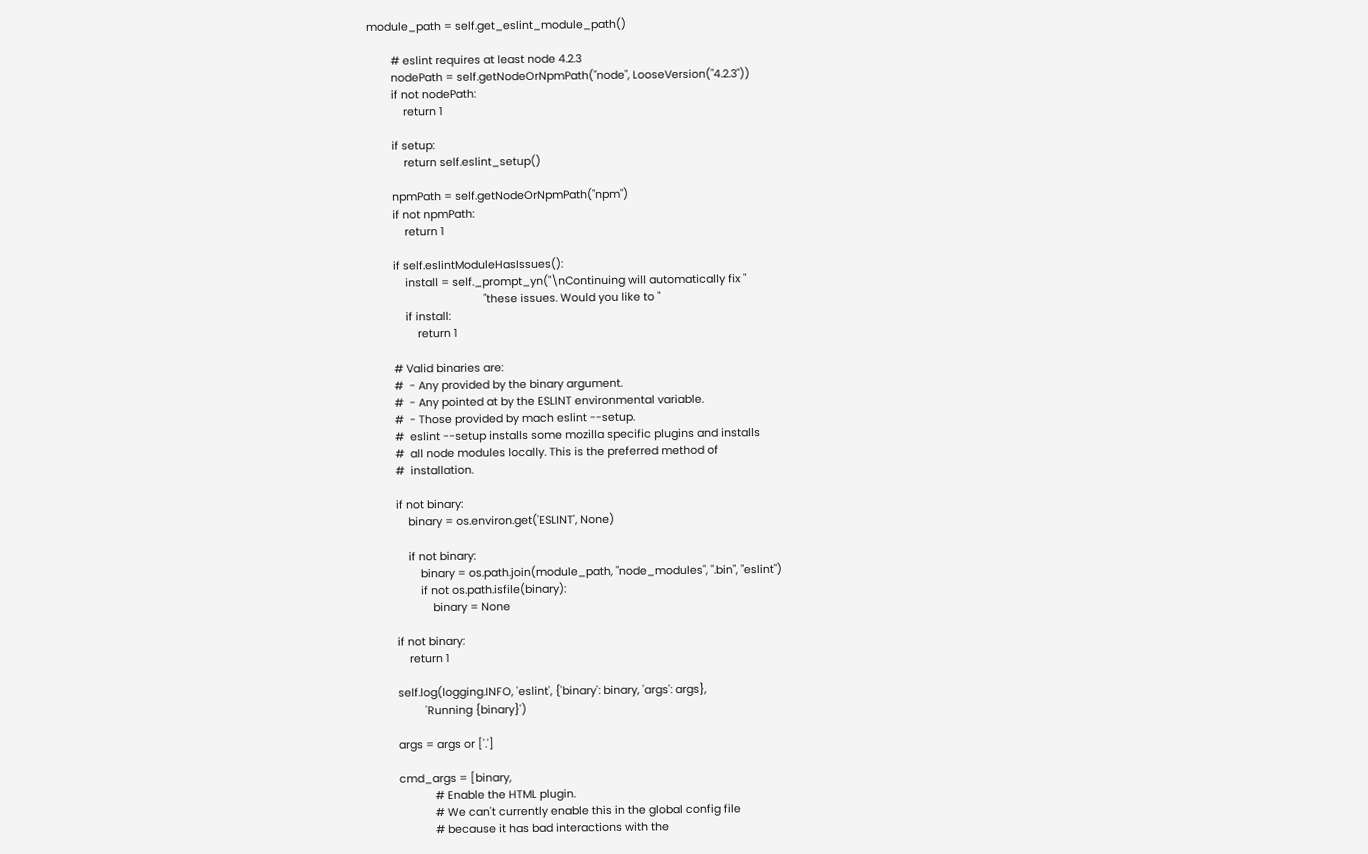module_path = self.get_eslint_module_path()

        # eslint requires at least node 4.2.3
        nodePath = self.getNodeOrNpmPath("node", LooseVersion("4.2.3"))
        if not nodePath:
            return 1

        if setup:
            return self.eslint_setup()

        npmPath = self.getNodeOrNpmPath("npm")
        if not npmPath:
            return 1

        if self.eslintModuleHasIssues():
            install = self._prompt_yn("\nContinuing will automatically fix "
                                      "these issues. Would you like to "
            if install:
                return 1

        # Valid binaries are:
        #  - Any provided by the binary argument.
        #  - Any pointed at by the ESLINT environmental variable.
        #  - Those provided by mach eslint --setup.
        #  eslint --setup installs some mozilla specific plugins and installs
        #  all node modules locally. This is the preferred method of
        #  installation.

        if not binary:
            binary = os.environ.get('ESLINT', None)

            if not binary:
                binary = os.path.join(module_path, "node_modules", ".bin", "eslint")
                if not os.path.isfile(binary):
                    binary = None

        if not binary:
            return 1

        self.log(logging.INFO, 'eslint', {'binary': binary, 'args': args},
                 'Running {binary}')

        args = args or ['.']

        cmd_args = [binary,
                    # Enable the HTML plugin.
                    # We can't currently enable this in the global config file
                    # because it has bad interactions with the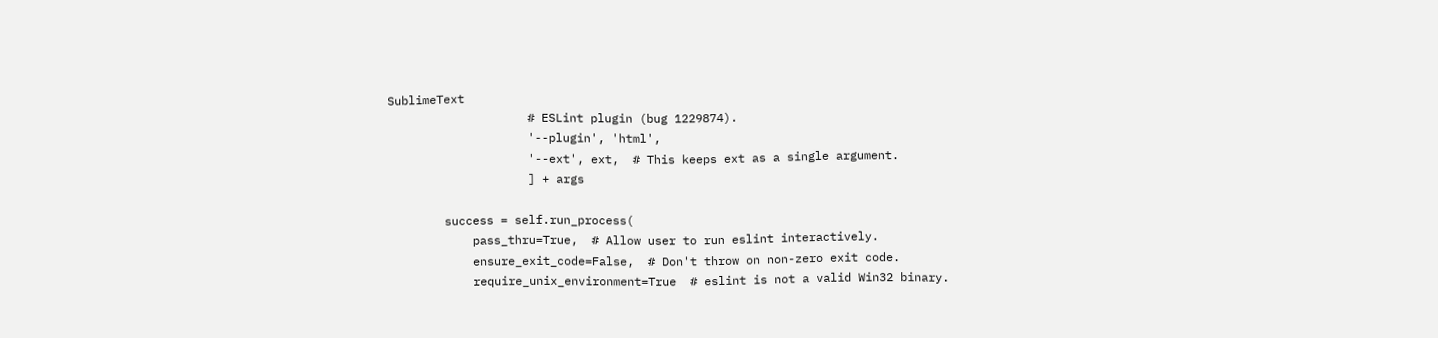SublimeText
                    # ESLint plugin (bug 1229874).
                    '--plugin', 'html',
                    '--ext', ext,  # This keeps ext as a single argument.
                    ] + args

        success = self.run_process(
            pass_thru=True,  # Allow user to run eslint interactively.
            ensure_exit_code=False,  # Don't throw on non-zero exit code.
            require_unix_environment=True  # eslint is not a valid Win32 binary.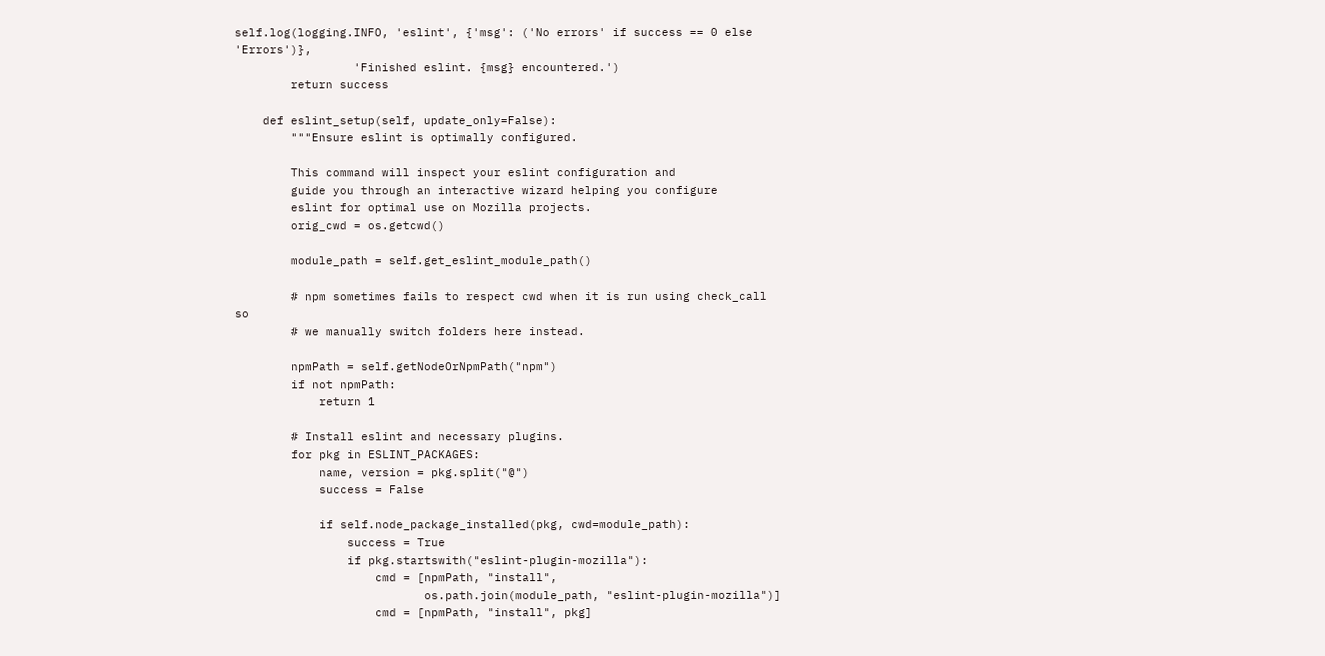self.log(logging.INFO, 'eslint', {'msg': ('No errors' if success == 0 else 'Errors')},
                 'Finished eslint. {msg} encountered.')
        return success

    def eslint_setup(self, update_only=False):
        """Ensure eslint is optimally configured.

        This command will inspect your eslint configuration and
        guide you through an interactive wizard helping you configure
        eslint for optimal use on Mozilla projects.
        orig_cwd = os.getcwd()

        module_path = self.get_eslint_module_path()

        # npm sometimes fails to respect cwd when it is run using check_call so
        # we manually switch folders here instead.

        npmPath = self.getNodeOrNpmPath("npm")
        if not npmPath:
            return 1

        # Install eslint and necessary plugins.
        for pkg in ESLINT_PACKAGES:
            name, version = pkg.split("@")
            success = False

            if self.node_package_installed(pkg, cwd=module_path):
                success = True
                if pkg.startswith("eslint-plugin-mozilla"):
                    cmd = [npmPath, "install",
                           os.path.join(module_path, "eslint-plugin-mozilla")]
                    cmd = [npmPath, "install", pkg]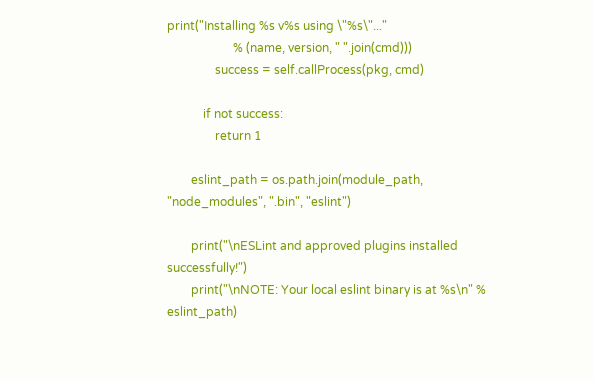print("Installing %s v%s using \"%s\"..."
                      % (name, version, " ".join(cmd)))
                success = self.callProcess(pkg, cmd)

            if not success:
                return 1

        eslint_path = os.path.join(module_path, "node_modules", ".bin", "eslint")

        print("\nESLint and approved plugins installed successfully!")
        print("\nNOTE: Your local eslint binary is at %s\n" % eslint_path)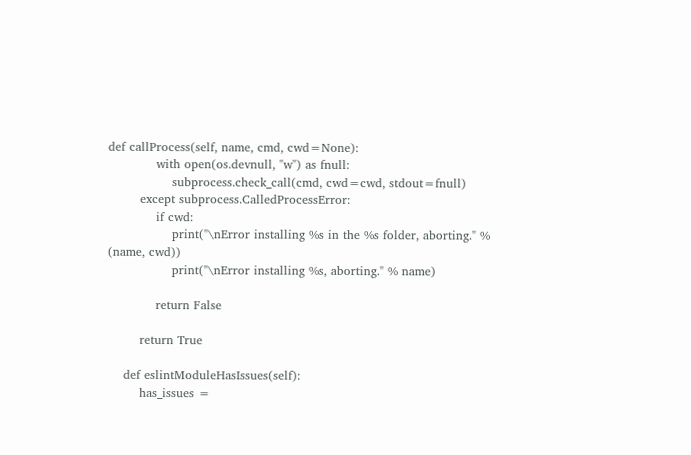def callProcess(self, name, cmd, cwd=None):
            with open(os.devnull, "w") as fnull:
                subprocess.check_call(cmd, cwd=cwd, stdout=fnull)
        except subprocess.CalledProcessError:
            if cwd:
                print("\nError installing %s in the %s folder, aborting." % (name, cwd))
                print("\nError installing %s, aborting." % name)

            return False

        return True

    def eslintModuleHasIssues(self):
        has_issues =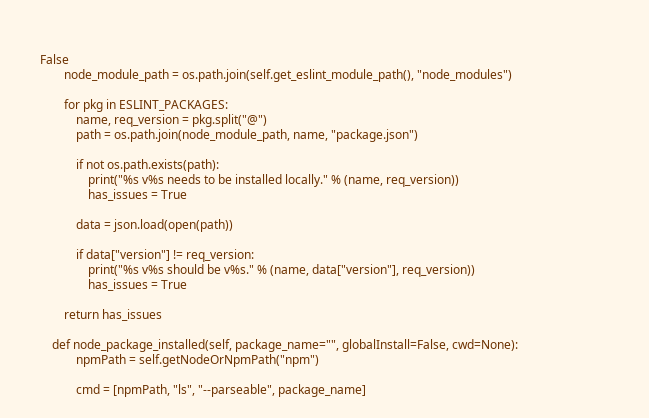False
        node_module_path = os.path.join(self.get_eslint_module_path(), "node_modules")

        for pkg in ESLINT_PACKAGES:
            name, req_version = pkg.split("@")
            path = os.path.join(node_module_path, name, "package.json")

            if not os.path.exists(path):
                print("%s v%s needs to be installed locally." % (name, req_version))
                has_issues = True

            data = json.load(open(path))

            if data["version"] != req_version:
                print("%s v%s should be v%s." % (name, data["version"], req_version))
                has_issues = True

        return has_issues

    def node_package_installed(self, package_name="", globalInstall=False, cwd=None):
            npmPath = self.getNodeOrNpmPath("npm")

            cmd = [npmPath, "ls", "--parseable", package_name]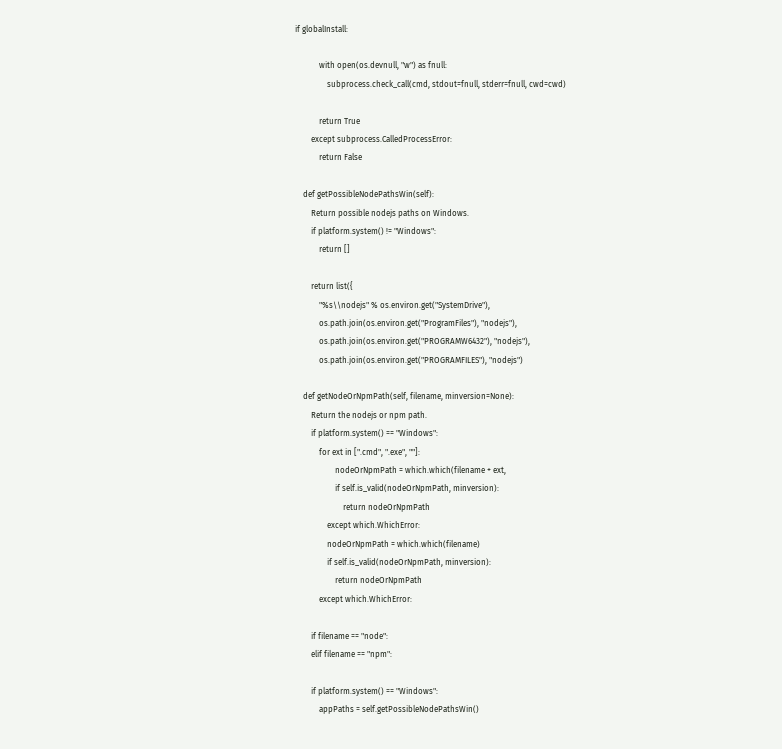if globalInstall:

            with open(os.devnull, "w") as fnull:
                subprocess.check_call(cmd, stdout=fnull, stderr=fnull, cwd=cwd)

            return True
        except subprocess.CalledProcessError:
            return False

    def getPossibleNodePathsWin(self):
        Return possible nodejs paths on Windows.
        if platform.system() != "Windows":
            return []

        return list({
            "%s\\nodejs" % os.environ.get("SystemDrive"),
            os.path.join(os.environ.get("ProgramFiles"), "nodejs"),
            os.path.join(os.environ.get("PROGRAMW6432"), "nodejs"),
            os.path.join(os.environ.get("PROGRAMFILES"), "nodejs")

    def getNodeOrNpmPath(self, filename, minversion=None):
        Return the nodejs or npm path.
        if platform.system() == "Windows":
            for ext in [".cmd", ".exe", ""]:
                    nodeOrNpmPath = which.which(filename + ext,
                    if self.is_valid(nodeOrNpmPath, minversion):
                        return nodeOrNpmPath
                except which.WhichError:
                nodeOrNpmPath = which.which(filename)
                if self.is_valid(nodeOrNpmPath, minversion):
                    return nodeOrNpmPath
            except which.WhichError:

        if filename == "node":
        elif filename == "npm":

        if platform.system() == "Windows":
            appPaths = self.getPossibleNodePathsWin()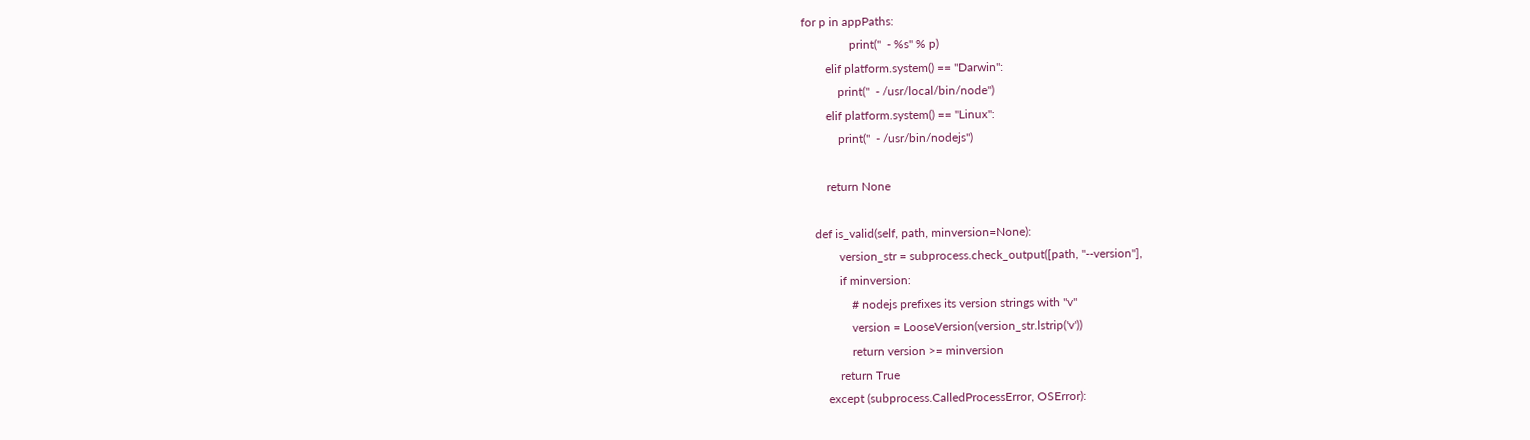for p in appPaths:
                print("  - %s" % p)
        elif platform.system() == "Darwin":
            print("  - /usr/local/bin/node")
        elif platform.system() == "Linux":
            print("  - /usr/bin/nodejs")

        return None

    def is_valid(self, path, minversion=None):
            version_str = subprocess.check_output([path, "--version"],
            if minversion:
                # nodejs prefixes its version strings with "v"
                version = LooseVersion(version_str.lstrip('v'))
                return version >= minversion
            return True
        except (subprocess.CalledProcessError, OSError):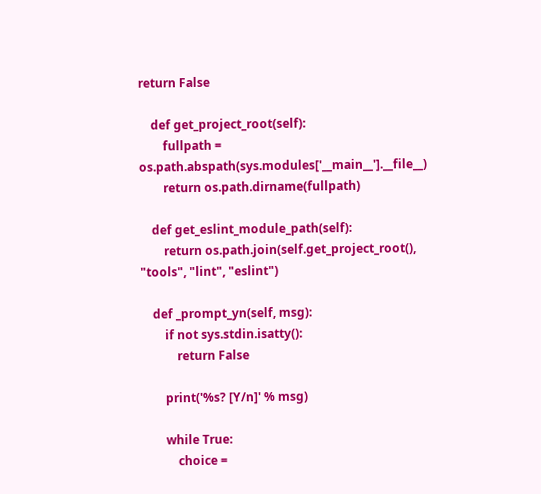return False

    def get_project_root(self):
        fullpath = os.path.abspath(sys.modules['__main__'].__file__)
        return os.path.dirname(fullpath)

    def get_eslint_module_path(self):
        return os.path.join(self.get_project_root(), "tools", "lint", "eslint")

    def _prompt_yn(self, msg):
        if not sys.stdin.isatty():
            return False

        print('%s? [Y/n]' % msg)

        while True:
            choice =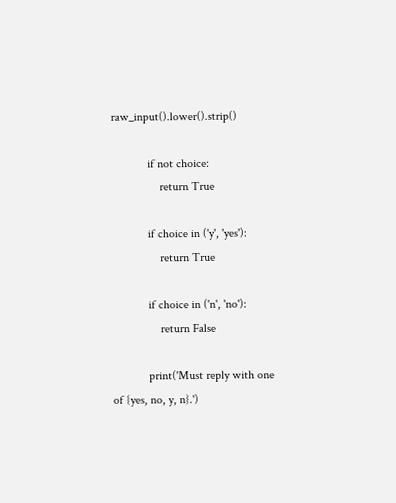raw_input().lower().strip()

            if not choice:
                return True

            if choice in ('y', 'yes'):
                return True

            if choice in ('n', 'no'):
                return False

            print('Must reply with one of {yes, no, y, n}.')